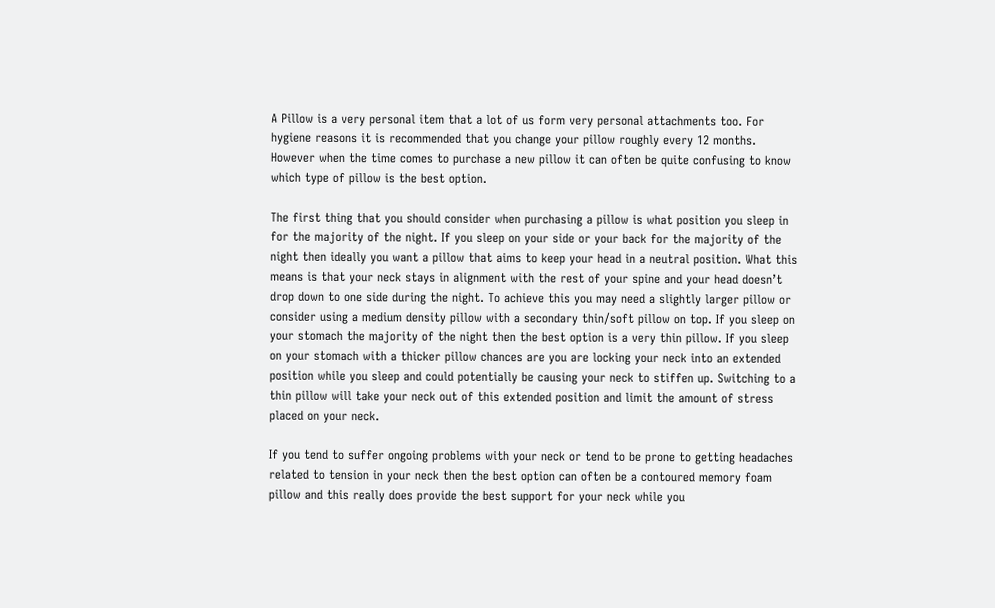A Pillow is a very personal item that a lot of us form very personal attachments too. For hygiene reasons it is recommended that you change your pillow roughly every 12 months. However when the time comes to purchase a new pillow it can often be quite confusing to know which type of pillow is the best option.

The first thing that you should consider when purchasing a pillow is what position you sleep in for the majority of the night. If you sleep on your side or your back for the majority of the night then ideally you want a pillow that aims to keep your head in a neutral position. What this means is that your neck stays in alignment with the rest of your spine and your head doesn’t drop down to one side during the night. To achieve this you may need a slightly larger pillow or consider using a medium density pillow with a secondary thin/soft pillow on top. If you sleep on your stomach the majority of the night then the best option is a very thin pillow. If you sleep on your stomach with a thicker pillow chances are you are locking your neck into an extended position while you sleep and could potentially be causing your neck to stiffen up. Switching to a thin pillow will take your neck out of this extended position and limit the amount of stress placed on your neck.

If you tend to suffer ongoing problems with your neck or tend to be prone to getting headaches related to tension in your neck then the best option can often be a contoured memory foam pillow and this really does provide the best support for your neck while you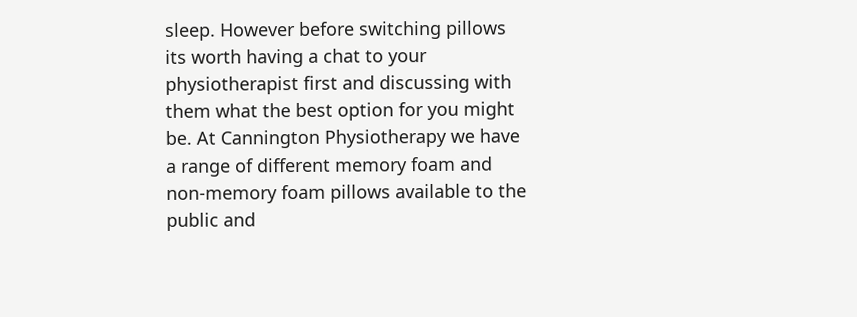sleep. However before switching pillows its worth having a chat to your physiotherapist first and discussing with them what the best option for you might be. At Cannington Physiotherapy we have a range of different memory foam and non-memory foam pillows available to the public and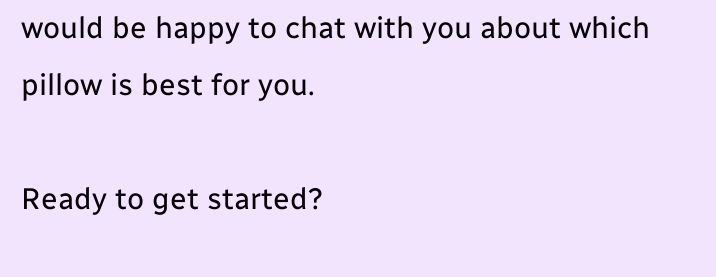would be happy to chat with you about which pillow is best for you.

Ready to get started?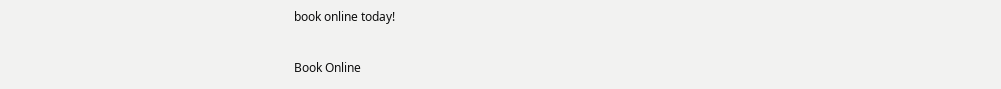book online today!

Book Online